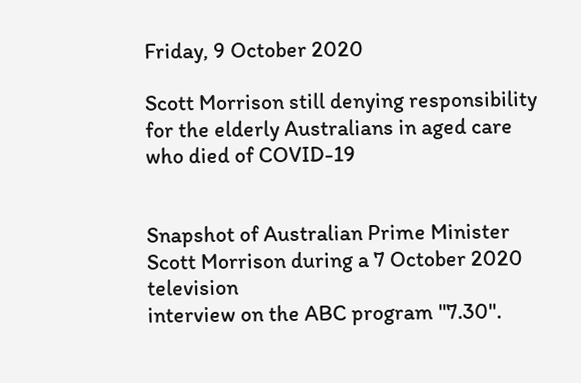Friday, 9 October 2020

Scott Morrison still denying responsibility for the elderly Australians in aged care who died of COVID-19


Snapshot of Australian Prime Minister Scott Morrison during a 7 October 2020 television
interview on the ABC program "7.30".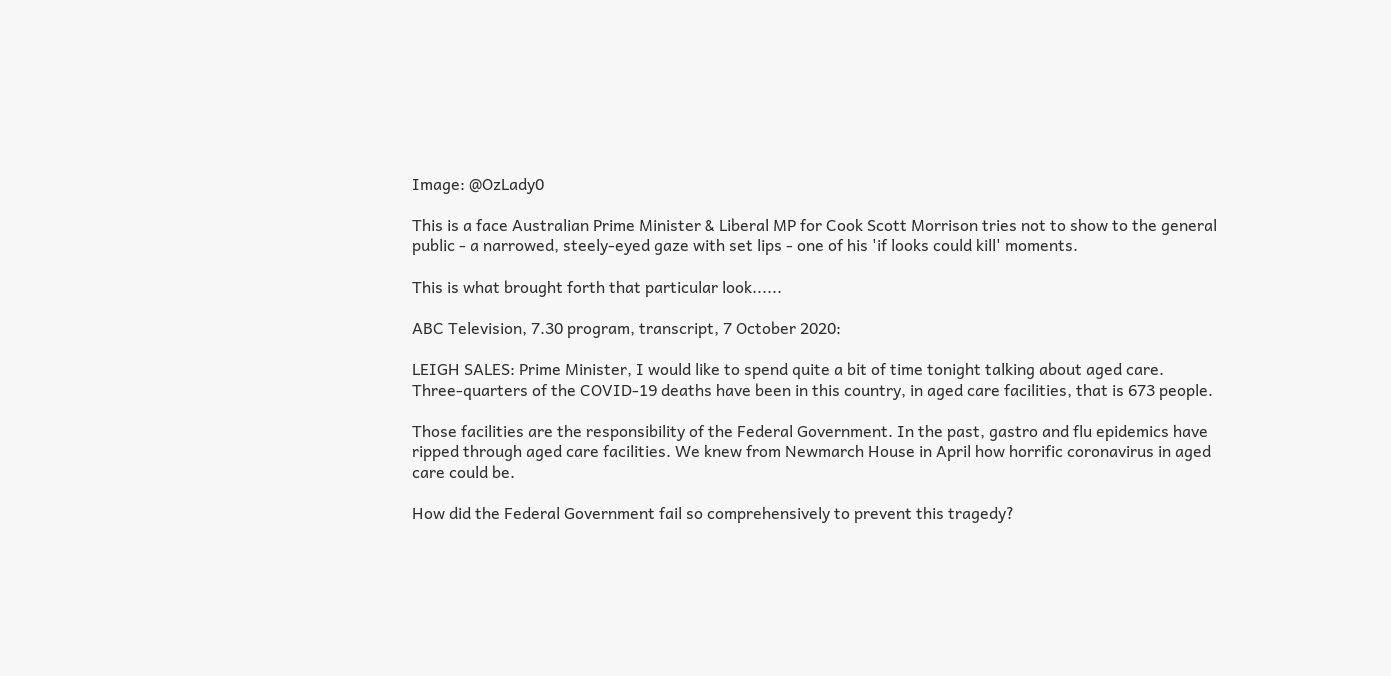Image: @OzLady0

This is a face Australian Prime Minister & Liberal MP for Cook Scott Morrison tries not to show to the general public - a narrowed, steely-eyed gaze with set lips - one of his 'if looks could kill' moments.

This is what brought forth that particular look......

ABC Television, 7.30 program, transcript, 7 October 2020:

LEIGH SALES: Prime Minister, I would like to spend quite a bit of time tonight talking about aged care. Three-quarters of the COVID-19 deaths have been in this country, in aged care facilities, that is 673 people.

Those facilities are the responsibility of the Federal Government. In the past, gastro and flu epidemics have ripped through aged care facilities. We knew from Newmarch House in April how horrific coronavirus in aged care could be.

How did the Federal Government fail so comprehensively to prevent this tragedy?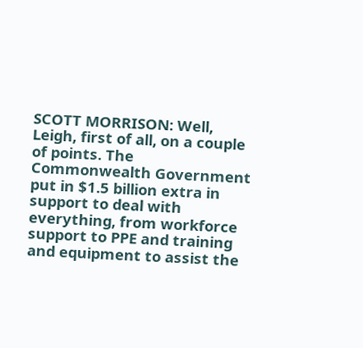SCOTT MORRISON: Well, Leigh, first of all, on a couple of points. The Commonwealth Government put in $1.5 billion extra in support to deal with everything, from workforce support to PPE and training and equipment to assist the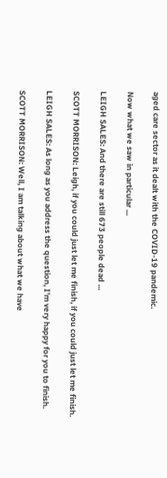aged care sector as it dealt with the COVID-19 pandemic.

Now what we saw in particular ...

LEIGH SALES: And there are still 673 people dead ...

SCOTT MORRISON: Leigh, if you could just let me finish, if you could just let me finish.

LEIGH SALES: As long as you address the question, I'm very happy for you to finish.

SCOTT MORRISON: Well, I am talking about what we have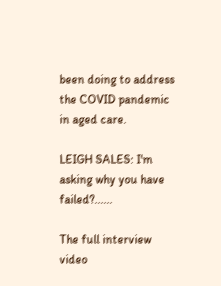been doing to address the COVID pandemic in aged care.

LEIGH SALES: I'm asking why you have failed?......

The full interview video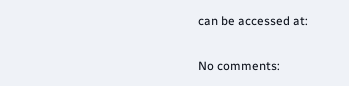can be accessed at:

No comments: